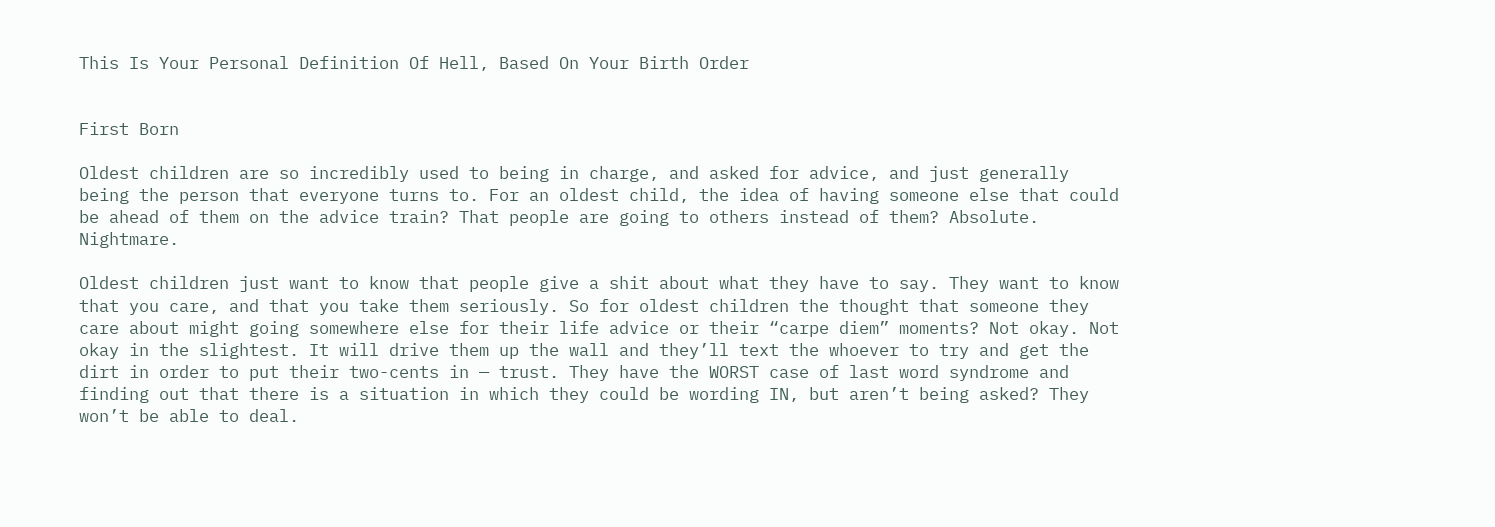This Is Your Personal Definition Of Hell, Based On Your Birth Order


First Born

Oldest children are so incredibly used to being in charge, and asked for advice, and just generally being the person that everyone turns to. For an oldest child, the idea of having someone else that could be ahead of them on the advice train? That people are going to others instead of them? Absolute. Nightmare.

Oldest children just want to know that people give a shit about what they have to say. They want to know that you care, and that you take them seriously. So for oldest children the thought that someone they care about might going somewhere else for their life advice or their “carpe diem” moments? Not okay. Not okay in the slightest. It will drive them up the wall and they’ll text the whoever to try and get the dirt in order to put their two-cents in — trust. They have the WORST case of last word syndrome and finding out that there is a situation in which they could be wording IN, but aren’t being asked? They won’t be able to deal.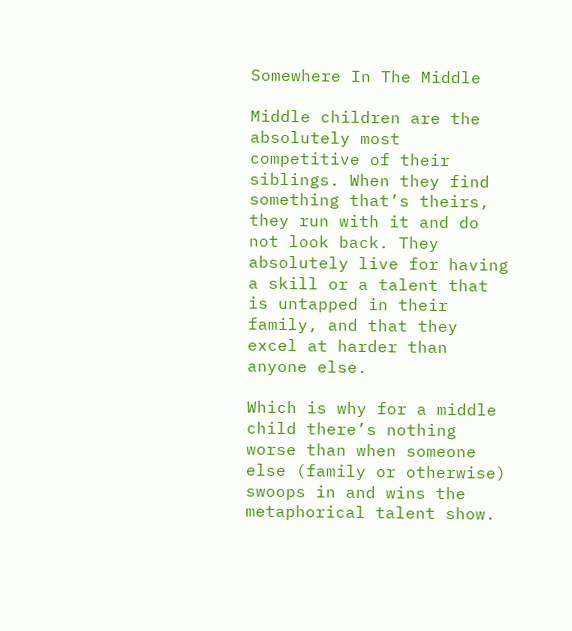Somewhere In The Middle

Middle children are the absolutely most competitive of their siblings. When they find something that’s theirs, they run with it and do not look back. They absolutely live for having a skill or a talent that is untapped in their family, and that they excel at harder than anyone else.

Which is why for a middle child there’s nothing worse than when someone else (family or otherwise) swoops in and wins the metaphorical talent show.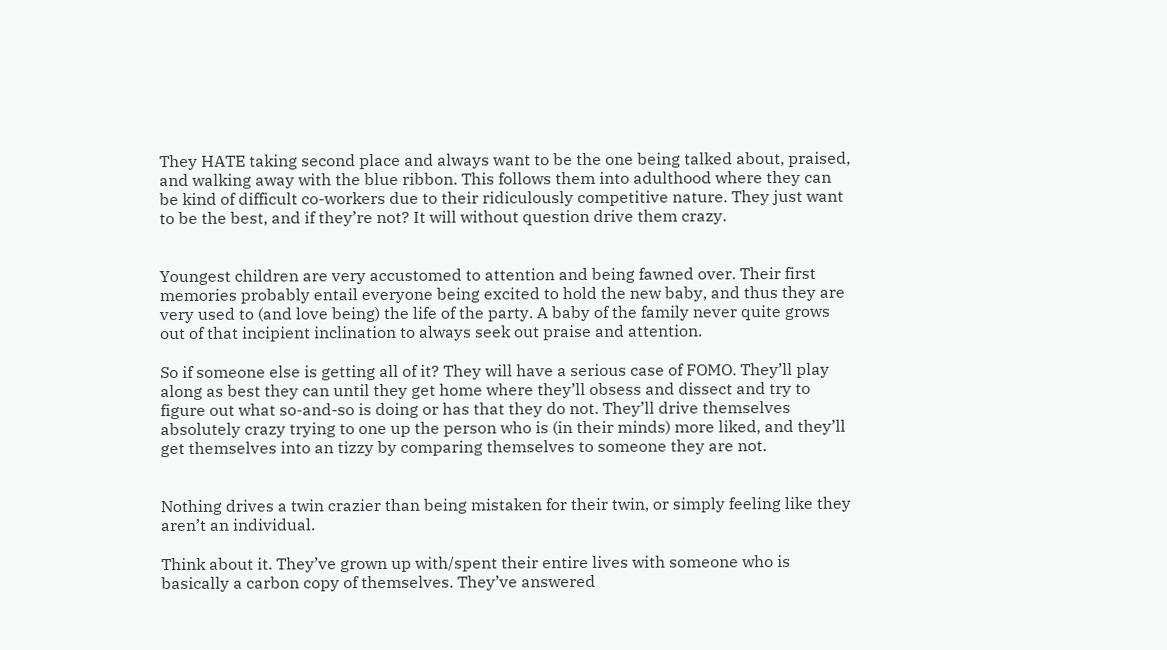They HATE taking second place and always want to be the one being talked about, praised, and walking away with the blue ribbon. This follows them into adulthood where they can be kind of difficult co-workers due to their ridiculously competitive nature. They just want to be the best, and if they’re not? It will without question drive them crazy.


Youngest children are very accustomed to attention and being fawned over. Their first memories probably entail everyone being excited to hold the new baby, and thus they are very used to (and love being) the life of the party. A baby of the family never quite grows out of that incipient inclination to always seek out praise and attention.

So if someone else is getting all of it? They will have a serious case of FOMO. They’ll play along as best they can until they get home where they’ll obsess and dissect and try to figure out what so-and-so is doing or has that they do not. They’ll drive themselves absolutely crazy trying to one up the person who is (in their minds) more liked, and they’ll get themselves into an tizzy by comparing themselves to someone they are not.


Nothing drives a twin crazier than being mistaken for their twin, or simply feeling like they aren’t an individual.

Think about it. They’ve grown up with/spent their entire lives with someone who is basically a carbon copy of themselves. They’ve answered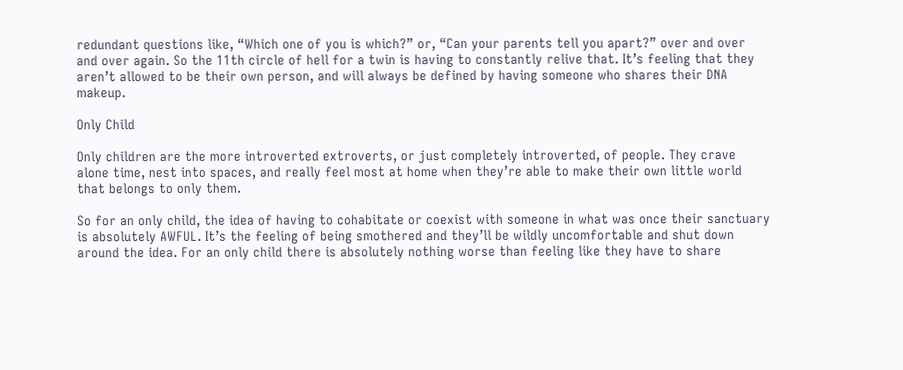redundant questions like, “Which one of you is which?” or, “Can your parents tell you apart?” over and over and over again. So the 11th circle of hell for a twin is having to constantly relive that. It’s feeling that they aren’t allowed to be their own person, and will always be defined by having someone who shares their DNA makeup.

Only Child

Only children are the more introverted extroverts, or just completely introverted, of people. They crave alone time, nest into spaces, and really feel most at home when they’re able to make their own little world that belongs to only them.

So for an only child, the idea of having to cohabitate or coexist with someone in what was once their sanctuary is absolutely AWFUL. It’s the feeling of being smothered and they’ll be wildly uncomfortable and shut down around the idea. For an only child there is absolutely nothing worse than feeling like they have to share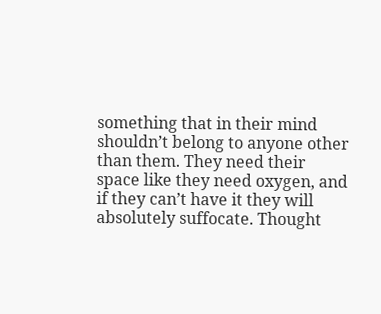something that in their mind shouldn’t belong to anyone other than them. They need their space like they need oxygen, and if they can’t have it they will absolutely suffocate. Thought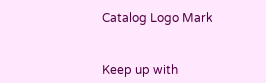Catalog Logo Mark


Keep up with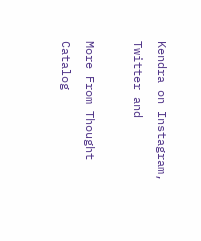Kendra on Instagram, Twitter and

More From Thought Catalog